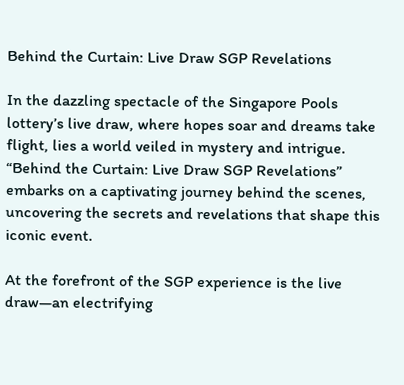Behind the Curtain: Live Draw SGP Revelations

In the dazzling spectacle of the Singapore Pools lottery’s live draw, where hopes soar and dreams take flight, lies a world veiled in mystery and intrigue. “Behind the Curtain: Live Draw SGP Revelations” embarks on a captivating journey behind the scenes, uncovering the secrets and revelations that shape this iconic event.

At the forefront of the SGP experience is the live draw—an electrifying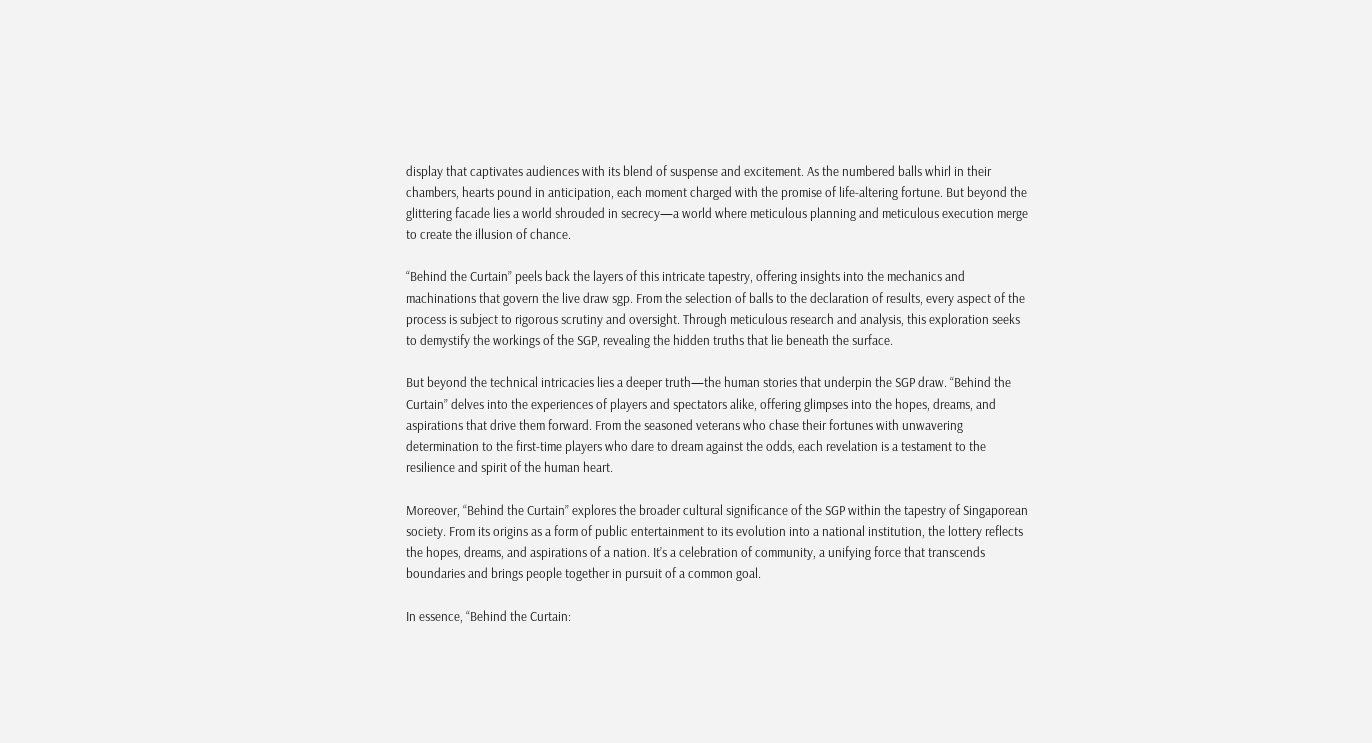display that captivates audiences with its blend of suspense and excitement. As the numbered balls whirl in their chambers, hearts pound in anticipation, each moment charged with the promise of life-altering fortune. But beyond the glittering facade lies a world shrouded in secrecy—a world where meticulous planning and meticulous execution merge to create the illusion of chance.

“Behind the Curtain” peels back the layers of this intricate tapestry, offering insights into the mechanics and machinations that govern the live draw sgp. From the selection of balls to the declaration of results, every aspect of the process is subject to rigorous scrutiny and oversight. Through meticulous research and analysis, this exploration seeks to demystify the workings of the SGP, revealing the hidden truths that lie beneath the surface.

But beyond the technical intricacies lies a deeper truth—the human stories that underpin the SGP draw. “Behind the Curtain” delves into the experiences of players and spectators alike, offering glimpses into the hopes, dreams, and aspirations that drive them forward. From the seasoned veterans who chase their fortunes with unwavering determination to the first-time players who dare to dream against the odds, each revelation is a testament to the resilience and spirit of the human heart.

Moreover, “Behind the Curtain” explores the broader cultural significance of the SGP within the tapestry of Singaporean society. From its origins as a form of public entertainment to its evolution into a national institution, the lottery reflects the hopes, dreams, and aspirations of a nation. It’s a celebration of community, a unifying force that transcends boundaries and brings people together in pursuit of a common goal.

In essence, “Behind the Curtain: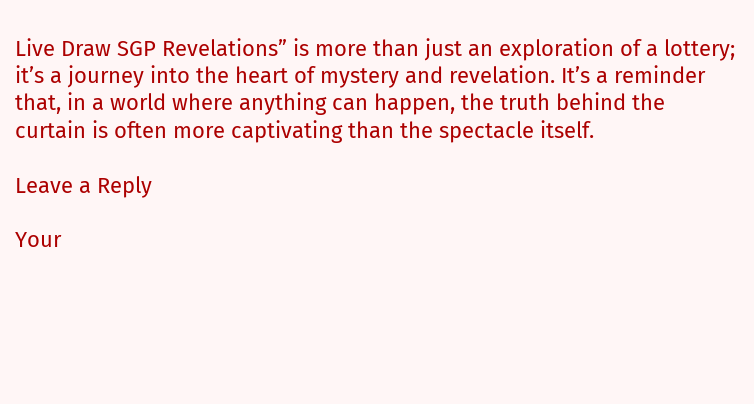Live Draw SGP Revelations” is more than just an exploration of a lottery; it’s a journey into the heart of mystery and revelation. It’s a reminder that, in a world where anything can happen, the truth behind the curtain is often more captivating than the spectacle itself.

Leave a Reply

Your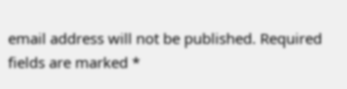email address will not be published. Required fields are marked *